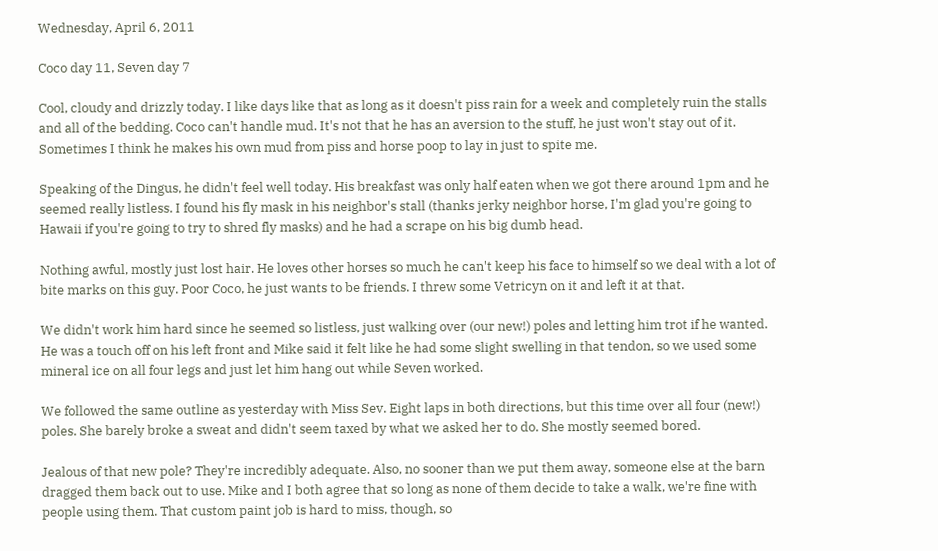Wednesday, April 6, 2011

Coco day 11, Seven day 7

Cool, cloudy and drizzly today. I like days like that as long as it doesn't piss rain for a week and completely ruin the stalls and all of the bedding. Coco can't handle mud. It's not that he has an aversion to the stuff, he just won't stay out of it. Sometimes I think he makes his own mud from piss and horse poop to lay in just to spite me.

Speaking of the Dingus, he didn't feel well today. His breakfast was only half eaten when we got there around 1pm and he seemed really listless. I found his fly mask in his neighbor's stall (thanks jerky neighbor horse, I'm glad you're going to Hawaii if you're going to try to shred fly masks) and he had a scrape on his big dumb head.

Nothing awful, mostly just lost hair. He loves other horses so much he can't keep his face to himself so we deal with a lot of bite marks on this guy. Poor Coco, he just wants to be friends. I threw some Vetricyn on it and left it at that.

We didn't work him hard since he seemed so listless, just walking over (our new!) poles and letting him trot if he wanted. He was a touch off on his left front and Mike said it felt like he had some slight swelling in that tendon, so we used some mineral ice on all four legs and just let him hang out while Seven worked.

We followed the same outline as yesterday with Miss Sev. Eight laps in both directions, but this time over all four (new!) poles. She barely broke a sweat and didn't seem taxed by what we asked her to do. She mostly seemed bored.

Jealous of that new pole? They're incredibly adequate. Also, no sooner than we put them away, someone else at the barn dragged them back out to use. Mike and I both agree that so long as none of them decide to take a walk, we're fine with people using them. That custom paint job is hard to miss, though, so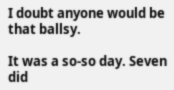I doubt anyone would be that ballsy.

It was a so-so day. Seven did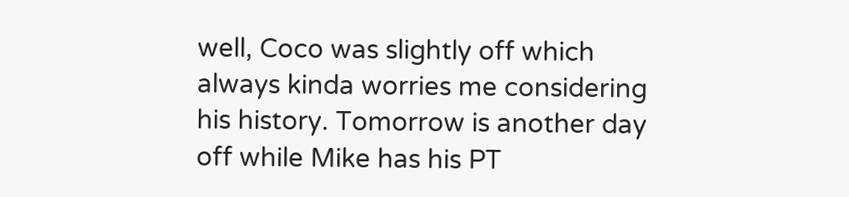well, Coco was slightly off which always kinda worries me considering his history. Tomorrow is another day off while Mike has his PT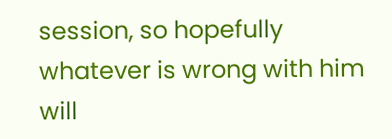session, so hopefully whatever is wrong with him will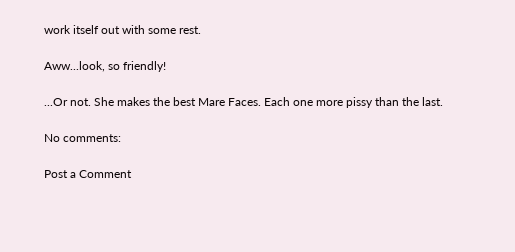work itself out with some rest.

Aww...look, so friendly!

...Or not. She makes the best Mare Faces. Each one more pissy than the last.

No comments:

Post a Comment